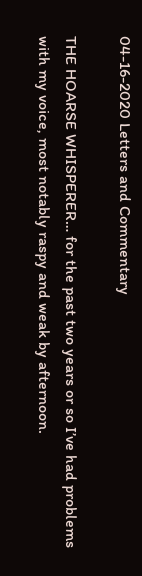04-16-2020 Letters and Commentary

THE HOARSE WHISPERER… for the past two years or so I’ve had problems with my voice, most notably raspy and weak by afternoon.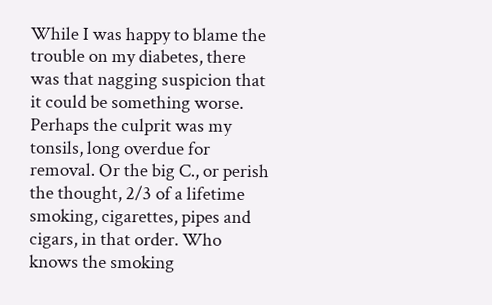While I was happy to blame the trouble on my diabetes, there was that nagging suspicion that it could be something worse. Perhaps the culprit was my tonsils, long overdue for removal. Or the big C., or perish the thought, 2/3 of a lifetime smoking, cigarettes, pipes and cigars, in that order. Who knows the smoking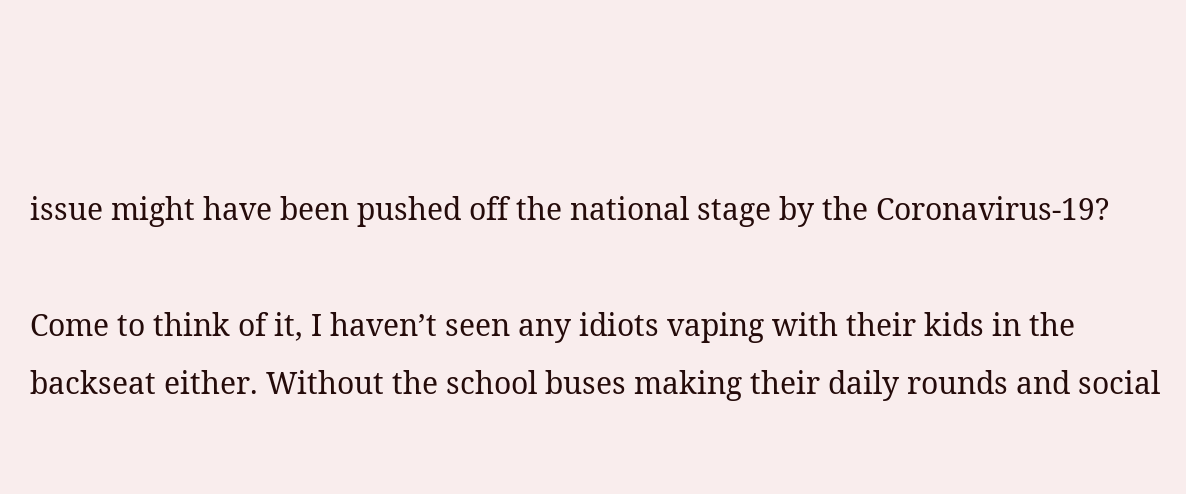issue might have been pushed off the national stage by the Coronavirus-19?

Come to think of it, I haven’t seen any idiots vaping with their kids in the backseat either. Without the school buses making their daily rounds and social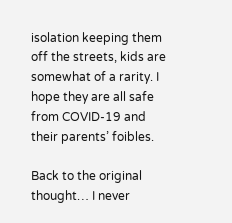isolation keeping them off the streets, kids are somewhat of a rarity. I hope they are all safe from COVID-19 and their parents’ foibles.

Back to the original thought… I never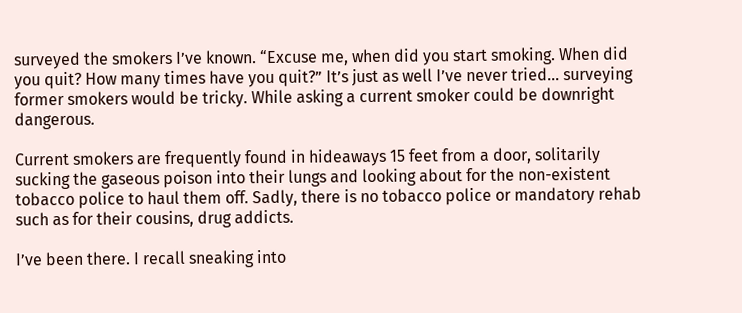surveyed the smokers I’ve known. “Excuse me, when did you start smoking. When did you quit? How many times have you quit?” It’s just as well I’ve never tried… surveying former smokers would be tricky. While asking a current smoker could be downright dangerous.

Current smokers are frequently found in hideaways 15 feet from a door, solitarily sucking the gaseous poison into their lungs and looking about for the non-existent tobacco police to haul them off. Sadly, there is no tobacco police or mandatory rehab such as for their cousins, drug addicts.

I’ve been there. I recall sneaking into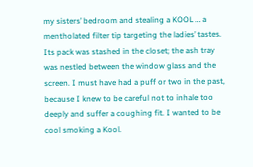my sisters’ bedroom and stealing a KOOL … a mentholated filter tip targeting the ladies’ tastes. Its pack was stashed in the closet; the ash tray was nestled between the window glass and the screen. I must have had a puff or two in the past, because I knew to be careful not to inhale too deeply and suffer a coughing fit. I wanted to be cool smoking a Kool.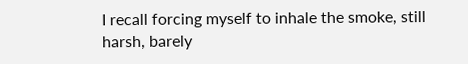I recall forcing myself to inhale the smoke, still harsh, barely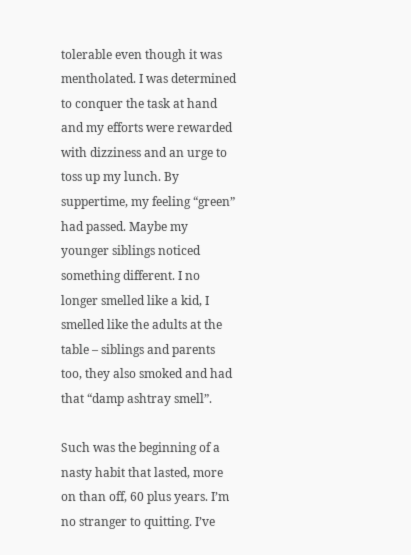tolerable even though it was mentholated. I was determined to conquer the task at hand and my efforts were rewarded with dizziness and an urge to toss up my lunch. By suppertime, my feeling “green” had passed. Maybe my younger siblings noticed something different. I no longer smelled like a kid, I smelled like the adults at the table – siblings and parents too, they also smoked and had that “damp ashtray smell”.

Such was the beginning of a nasty habit that lasted, more on than off, 60 plus years. I’m no stranger to quitting. I’ve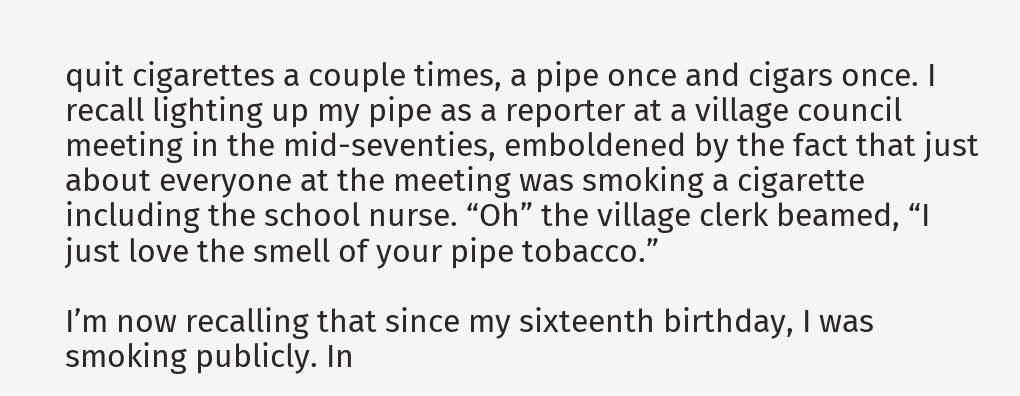quit cigarettes a couple times, a pipe once and cigars once. I recall lighting up my pipe as a reporter at a village council meeting in the mid-seventies, emboldened by the fact that just about everyone at the meeting was smoking a cigarette including the school nurse. “Oh” the village clerk beamed, “I just love the smell of your pipe tobacco.”

I’m now recalling that since my sixteenth birthday, I was smoking publicly. In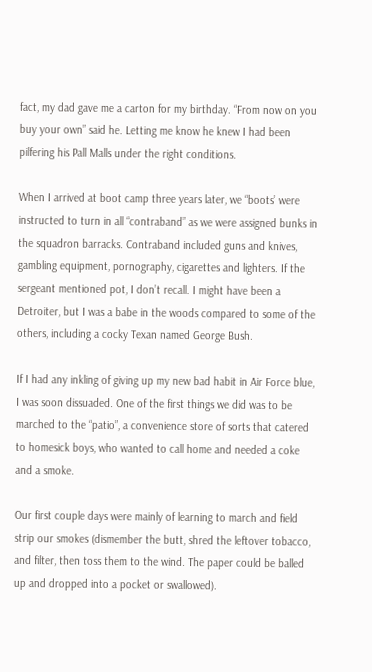fact, my dad gave me a carton for my birthday. “From now on you buy your own” said he. Letting me know he knew I had been pilfering his Pall Malls under the right conditions.

When I arrived at boot camp three years later, we “boots’ were instructed to turn in all “contraband” as we were assigned bunks in the squadron barracks. Contraband included guns and knives, gambling equipment, pornography, cigarettes and lighters. If the sergeant mentioned pot, I don’t recall. I might have been a Detroiter, but I was a babe in the woods compared to some of the others, including a cocky Texan named George Bush.

If I had any inkling of giving up my new bad habit in Air Force blue, I was soon dissuaded. One of the first things we did was to be marched to the “patio”, a convenience store of sorts that catered to homesick boys, who wanted to call home and needed a coke and a smoke.

Our first couple days were mainly of learning to march and field strip our smokes (dismember the butt, shred the leftover tobacco, and filter, then toss them to the wind. The paper could be balled up and dropped into a pocket or swallowed).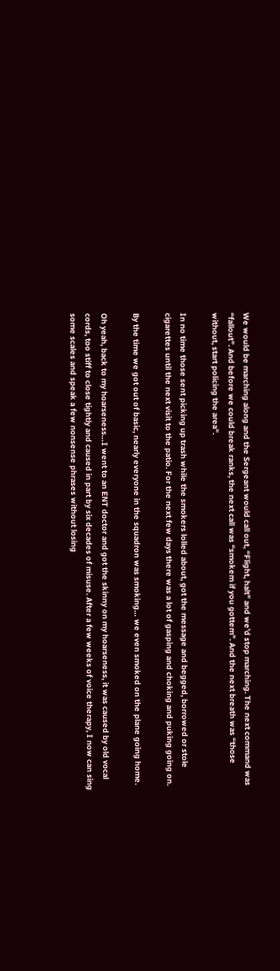We would be marching along and the Sergeant would call out, “Flight, halt” and we’d stop marching. The next command was “fallout”. And before we could break ranks, the next call was “smokem if you gottem”. And the next breath was “those without, start policing the area”.

In no time those sent picking up trash while the smokers lolled about, got the message and begged, borrowed or stole cigarettes until the next visit to the patio. For the next few days there was a lot of gasping and choking and puking going on.

By the time we got out of basic, nearly everyone in the squadron was smoking… we even smoked on the plane going home.

Oh yeah, back to my hoarseness…I went to an ENT doctor and got the skinny on my hoarseness, it was caused by old vocal cords, too stiff to close tightly and caused in part by six decades of misuse. After a few weeks of voice therapy, I now can sing some scales and speak a few nonsense phrases without losing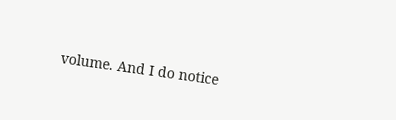volume. And I do notice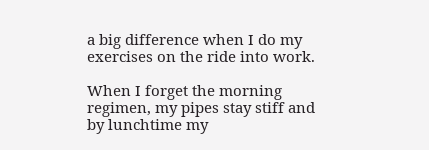a big difference when I do my exercises on the ride into work.

When I forget the morning regimen, my pipes stay stiff and by lunchtime my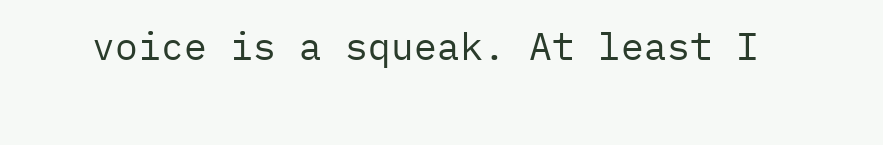voice is a squeak. At least I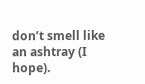don’t smell like an ashtray (I hope).